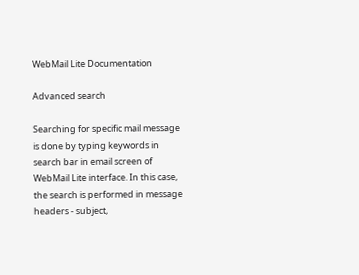WebMail Lite Documentation

Advanced search

Searching for specific mail message is done by typing keywords in search bar in email screen of WebMail Lite interface. In this case, the search is performed in message headers - subject,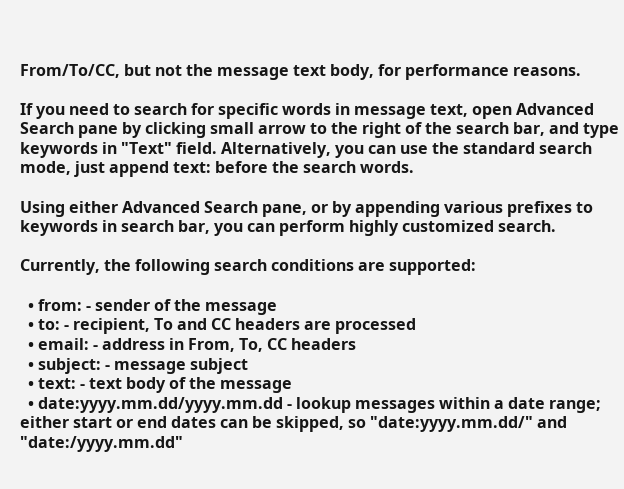From/To/CC, but not the message text body, for performance reasons.

If you need to search for specific words in message text, open Advanced Search pane by clicking small arrow to the right of the search bar, and type keywords in "Text" field. Alternatively, you can use the standard search mode, just append text: before the search words.

Using either Advanced Search pane, or by appending various prefixes to keywords in search bar, you can perform highly customized search.

Currently, the following search conditions are supported:

  • from: - sender of the message
  • to: - recipient, To and CC headers are processed
  • email: - address in From, To, CC headers
  • subject: - message subject
  • text: - text body of the message
  • date:yyyy.mm.dd/yyyy.mm.dd - lookup messages within a date range; either start or end dates can be skipped, so "date:yyyy.mm.dd/" and "date:/yyyy.mm.dd"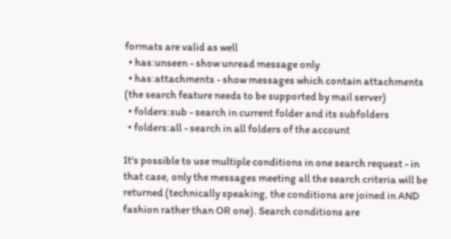formats are valid as well
  • has:unseen - show unread message only
  • has:attachments - show messages which contain attachments (the search feature needs to be supported by mail server)
  • folders:sub - search in current folder and its subfolders
  • folders:all - search in all folders of the account

It's possible to use multiple conditions in one search request - in that case, only the messages meeting all the search criteria will be returned (technically speaking, the conditions are joined in AND fashion rather than OR one). Search conditions are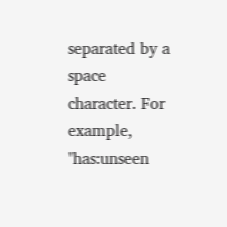separated by a space character. For example, "has:unseen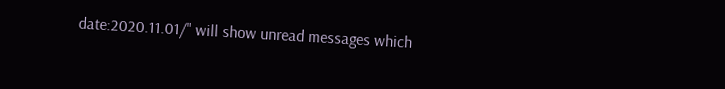date:2020.11.01/" will show unread messages which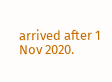arrived after 1 Nov 2020.